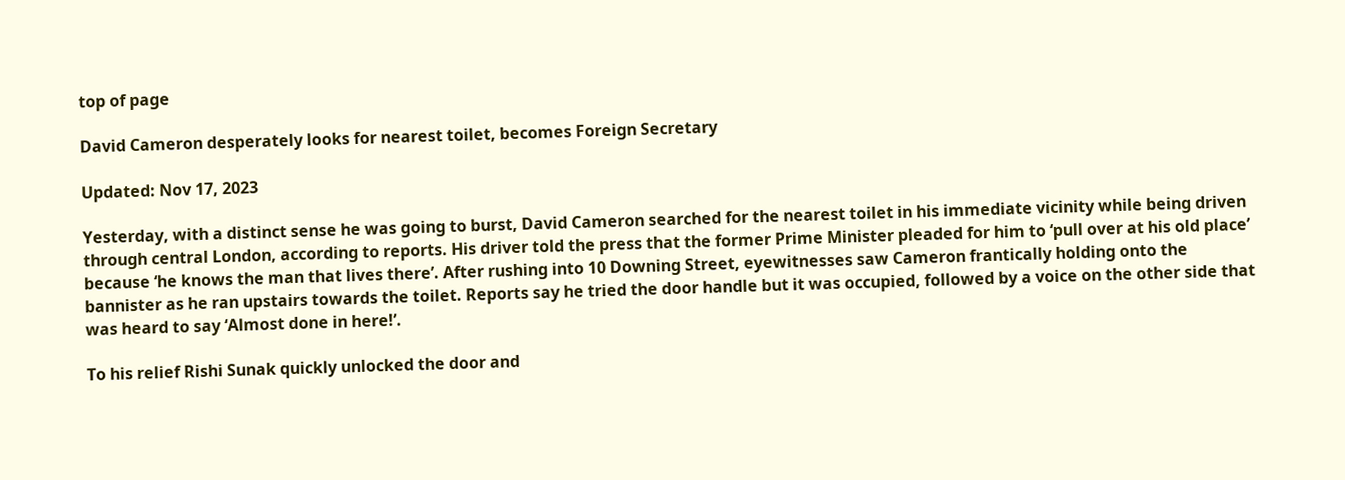top of page

David Cameron desperately looks for nearest toilet, becomes Foreign Secretary

Updated: Nov 17, 2023

Yesterday, with a distinct sense he was going to burst, David Cameron searched for the nearest toilet in his immediate vicinity while being driven through central London, according to reports. His driver told the press that the former Prime Minister pleaded for him to ‘pull over at his old place’ because ‘he knows the man that lives there’. After rushing into 10 Downing Street, eyewitnesses saw Cameron frantically holding onto the bannister as he ran upstairs towards the toilet. Reports say he tried the door handle but it was occupied, followed by a voice on the other side that was heard to say ‘Almost done in here!’.

To his relief Rishi Sunak quickly unlocked the door and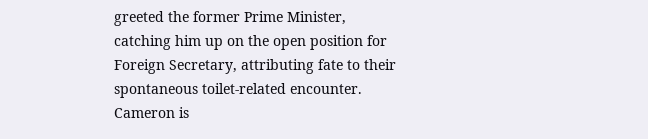greeted the former Prime Minister, catching him up on the open position for Foreign Secretary, attributing fate to their spontaneous toilet-related encounter. Cameron is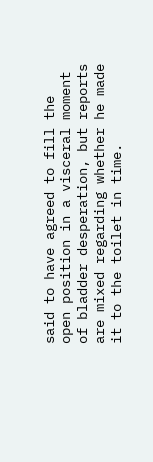said to have agreed to fill the open position in a visceral moment of bladder desperation, but reports are mixed regarding whether he made it to the toilet in time.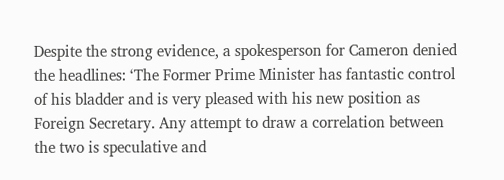Despite the strong evidence, a spokesperson for Cameron denied the headlines: ‘The Former Prime Minister has fantastic control of his bladder and is very pleased with his new position as Foreign Secretary. Any attempt to draw a correlation between the two is speculative and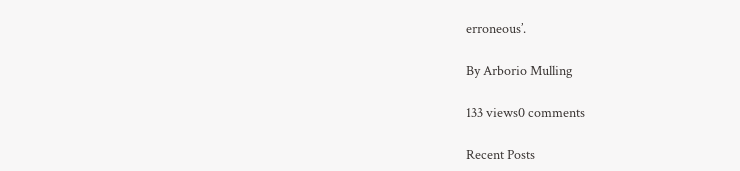erroneous’.

By Arborio Mulling

133 views0 comments

Recent Posts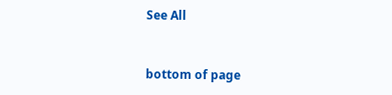See All


bottom of page